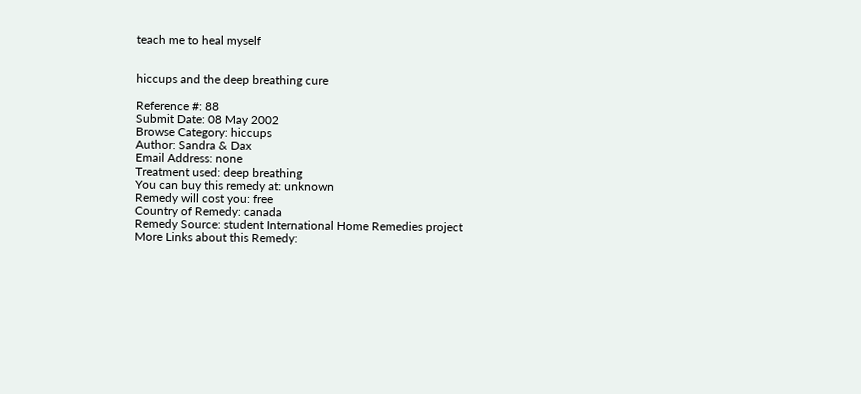teach me to heal myself


hiccups and the deep breathing cure

Reference #: 88
Submit Date: 08 May 2002
Browse Category: hiccups
Author: Sandra & Dax
Email Address: none
Treatment used: deep breathing
You can buy this remedy at: unknown
Remedy will cost you: free
Country of Remedy: canada
Remedy Source: student International Home Remedies project
More Links about this Remedy: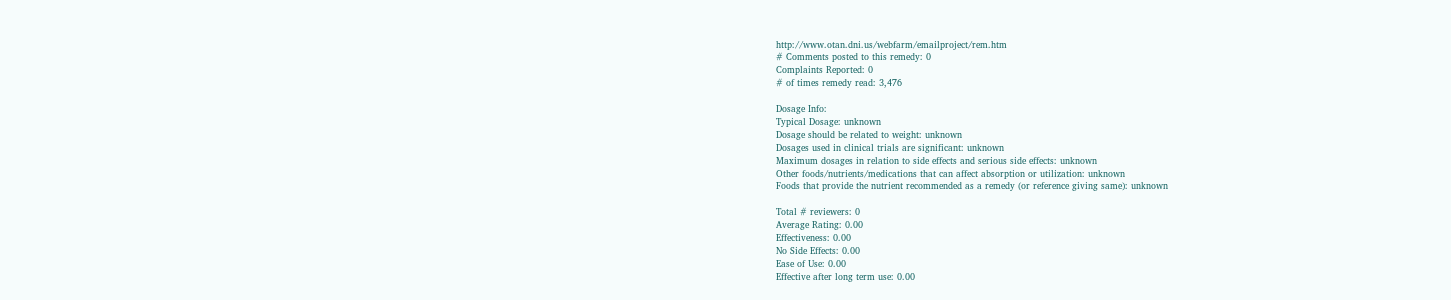http://www.otan.dni.us/webfarm/emailproject/rem.htm
# Comments posted to this remedy: 0
Complaints Reported: 0
# of times remedy read: 3,476

Dosage Info:
Typical Dosage: unknown
Dosage should be related to weight: unknown
Dosages used in clinical trials are significant: unknown
Maximum dosages in relation to side effects and serious side effects: unknown
Other foods/nutrients/medications that can affect absorption or utilization: unknown
Foods that provide the nutrient recommended as a remedy (or reference giving same): unknown

Total # reviewers: 0
Average Rating: 0.00
Effectiveness: 0.00
No Side Effects: 0.00
Ease of Use: 0.00
Effective after long term use: 0.00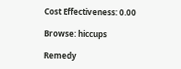Cost Effectiveness: 0.00

Browse: hiccups

Remedy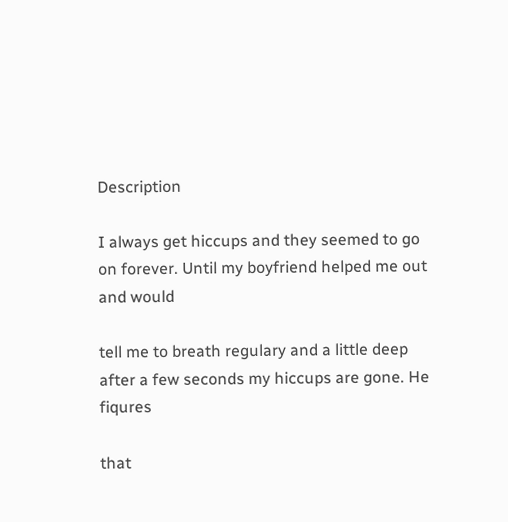Description

I always get hiccups and they seemed to go on forever. Until my boyfriend helped me out and would

tell me to breath regulary and a little deep after a few seconds my hiccups are gone. He fiqures

that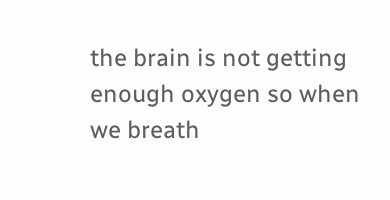the brain is not getting enough oxygen so when we breath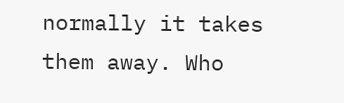normally it takes them away. Who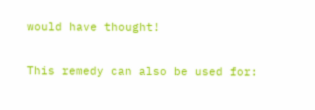would have thought!

This remedy can also be used for: